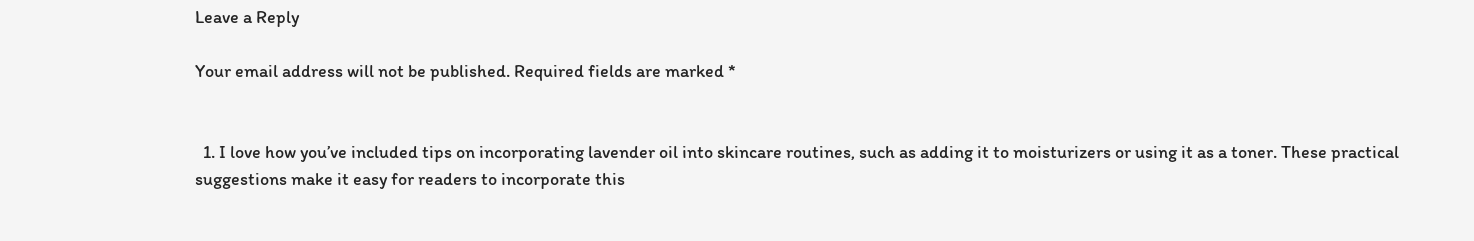Leave a Reply

Your email address will not be published. Required fields are marked *


  1. I love how you’ve included tips on incorporating lavender oil into skincare routines, such as adding it to moisturizers or using it as a toner. These practical suggestions make it easy for readers to incorporate this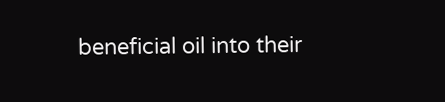beneficial oil into their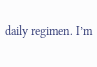daily regimen. I’m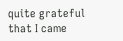quite grateful that I came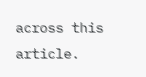across this article.